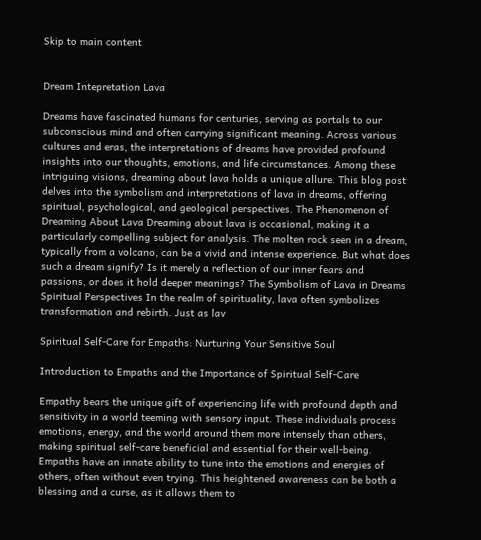Skip to main content


Dream Intepretation Lava

Dreams have fascinated humans for centuries, serving as portals to our subconscious mind and often carrying significant meaning. Across various cultures and eras, the interpretations of dreams have provided profound insights into our thoughts, emotions, and life circumstances. Among these intriguing visions, dreaming about lava holds a unique allure. This blog post delves into the symbolism and interpretations of lava in dreams, offering spiritual, psychological, and geological perspectives. The Phenomenon of Dreaming About Lava Dreaming about lava is occasional, making it a particularly compelling subject for analysis. The molten rock seen in a dream, typically from a volcano, can be a vivid and intense experience. But what does such a dream signify? Is it merely a reflection of our inner fears and passions, or does it hold deeper meanings? The Symbolism of Lava in Dreams Spiritual Perspectives In the realm of spirituality, lava often symbolizes transformation and rebirth. Just as lav

Spiritual Self-Care for Empaths: Nurturing Your Sensitive Soul

Introduction to Empaths and the Importance of Spiritual Self-Care

Empathy bears the unique gift of experiencing life with profound depth and sensitivity in a world teeming with sensory input. These individuals process emotions, energy, and the world around them more intensely than others, making spiritual self-care beneficial and essential for their well-being. Empaths have an innate ability to tune into the emotions and energies of others, often without even trying. This heightened awareness can be both a blessing and a curse, as it allows them to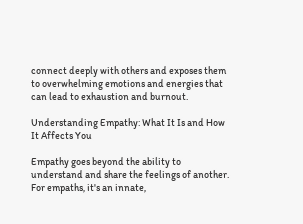connect deeply with others and exposes them to overwhelming emotions and energies that can lead to exhaustion and burnout.

Understanding Empathy: What It Is and How It Affects You

Empathy goes beyond the ability to understand and share the feelings of another. For empaths, it's an innate,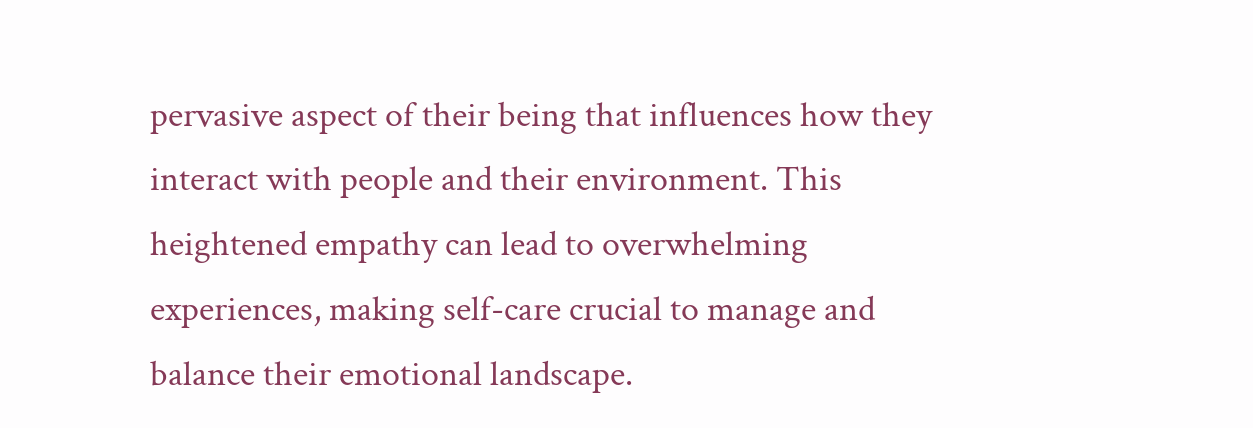pervasive aspect of their being that influences how they interact with people and their environment. This heightened empathy can lead to overwhelming experiences, making self-care crucial to manage and balance their emotional landscape.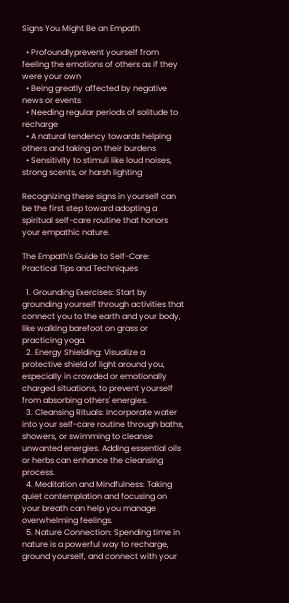Signs You Might Be an Empath

  • Profoundlyprevent yourself from feeling the emotions of others as if they were your own
  • Being greatly affected by negative news or events
  • Needing regular periods of solitude to recharge
  • A natural tendency towards helping others and taking on their burdens
  • Sensitivity to stimuli like loud noises, strong scents, or harsh lighting

Recognizing these signs in yourself can be the first step toward adopting a spiritual self-care routine that honors your empathic nature.

The Empath's Guide to Self-Care: Practical Tips and Techniques

  1. Grounding Exercises: Start by grounding yourself through activities that connect you to the earth and your body, like walking barefoot on grass or practicing yoga.
  2. Energy Shielding: Visualize a protective shield of light around you, especially in crowded or emotionally charged situations, to prevent yourself from absorbing others' energies.
  3. Cleansing Rituals: Incorporate water into your self-care routine through baths, showers, or swimming to cleanse unwanted energies. Adding essential oils or herbs can enhance the cleansing process.
  4. Meditation and Mindfulness: Taking quiet contemplation and focusing on your breath can help you manage overwhelming feelings.
  5. Nature Connection: Spending time in nature is a powerful way to recharge, ground yourself, and connect with your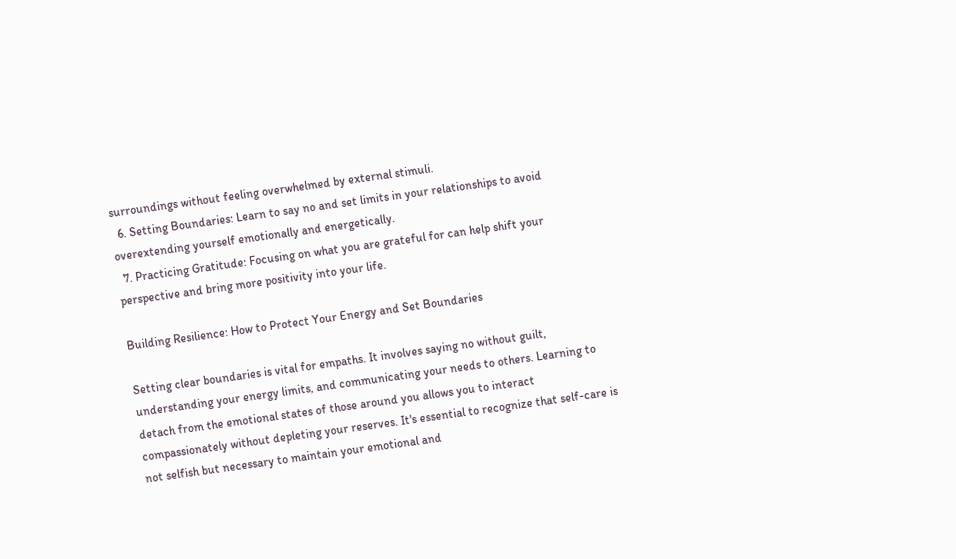surroundings without feeling overwhelmed by external stimuli.
  6. Setting Boundaries: Learn to say no and set limits in your relationships to avoid overextending yourself emotionally and energetically.
  7. Practicing Gratitude: Focusing on what you are grateful for can help shift your perspective and bring more positivity into your life.

Building Resilience: How to Protect Your Energy and Set Boundaries

Setting clear boundaries is vital for empaths. It involves saying no without guilt, understanding your energy limits, and communicating your needs to others. Learning to detach from the emotional states of those around you allows you to interact compassionately without depleting your reserves. It's essential to recognize that self-care is not selfish but necessary to maintain your emotional and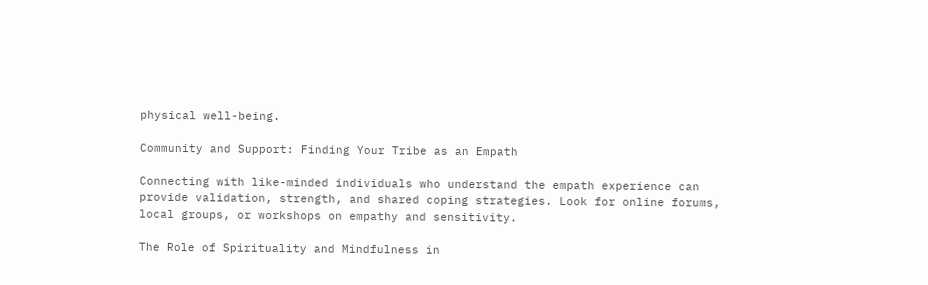physical well-being.

Community and Support: Finding Your Tribe as an Empath

Connecting with like-minded individuals who understand the empath experience can provide validation, strength, and shared coping strategies. Look for online forums, local groups, or workshops on empathy and sensitivity.

The Role of Spirituality and Mindfulness in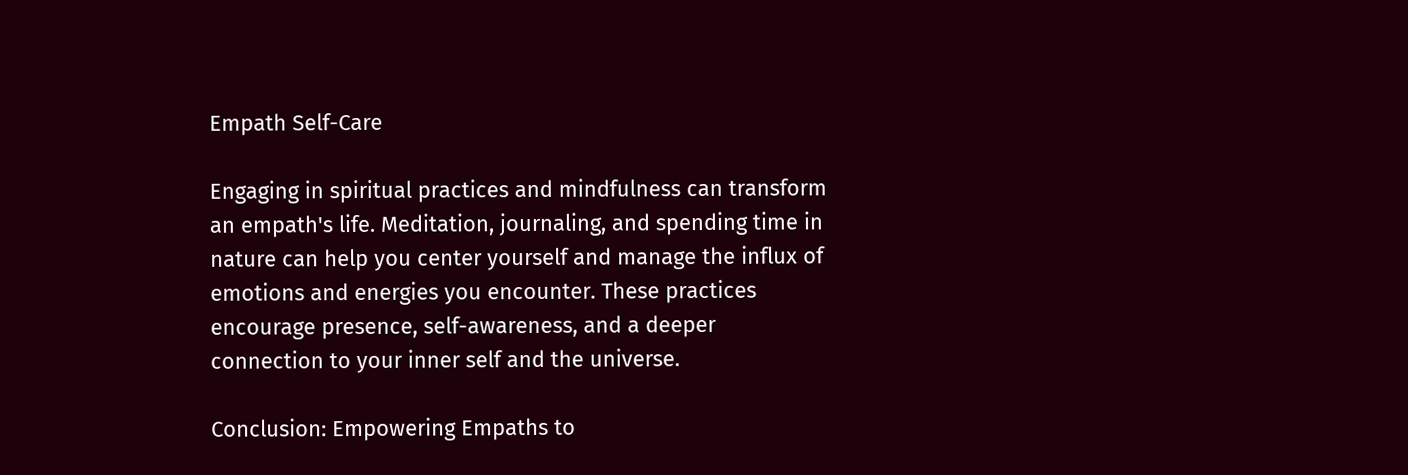Empath Self-Care

Engaging in spiritual practices and mindfulness can transform an empath's life. Meditation, journaling, and spending time in nature can help you center yourself and manage the influx of emotions and energies you encounter. These practices encourage presence, self-awareness, and a deeper connection to your inner self and the universe.

Conclusion: Empowering Empaths to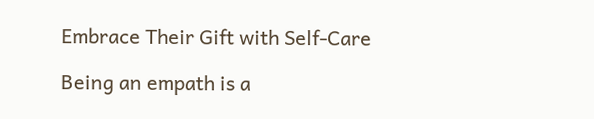Embrace Their Gift with Self-Care

Being an empath is a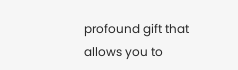profound gift that allows you to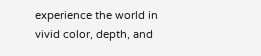experience the world in vivid color, depth, and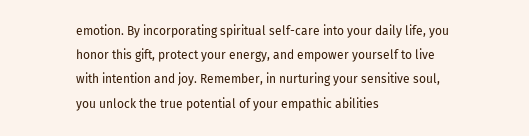emotion. By incorporating spiritual self-care into your daily life, you honor this gift, protect your energy, and empower yourself to live with intention and joy. Remember, in nurturing your sensitive soul, you unlock the true potential of your empathic abilities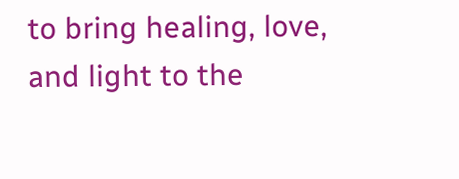to bring healing, love, and light to the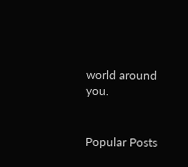world around you.


Popular Posts